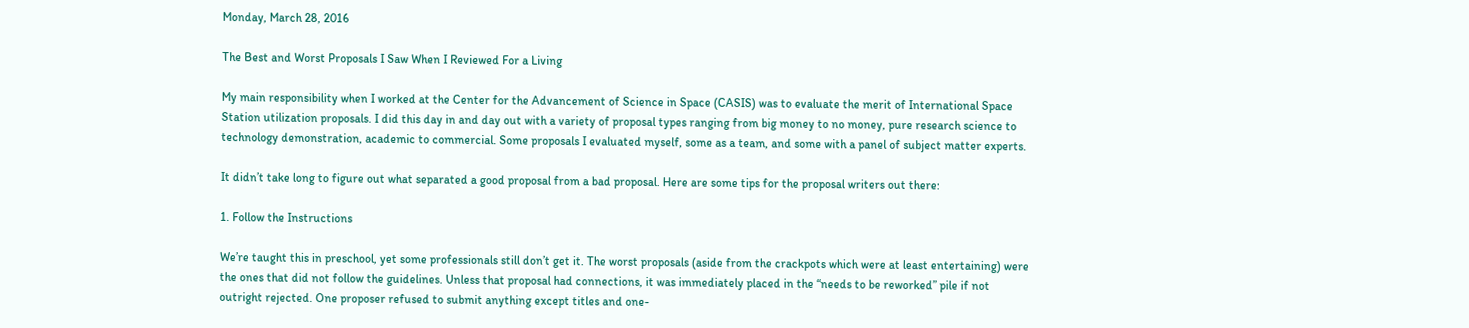Monday, March 28, 2016

The Best and Worst Proposals I Saw When I Reviewed For a Living

My main responsibility when I worked at the Center for the Advancement of Science in Space (CASIS) was to evaluate the merit of International Space Station utilization proposals. I did this day in and day out with a variety of proposal types ranging from big money to no money, pure research science to technology demonstration, academic to commercial. Some proposals I evaluated myself, some as a team, and some with a panel of subject matter experts.

It didn’t take long to figure out what separated a good proposal from a bad proposal. Here are some tips for the proposal writers out there:

1. Follow the Instructions

We’re taught this in preschool, yet some professionals still don’t get it. The worst proposals (aside from the crackpots which were at least entertaining) were the ones that did not follow the guidelines. Unless that proposal had connections, it was immediately placed in the “needs to be reworked” pile if not outright rejected. One proposer refused to submit anything except titles and one-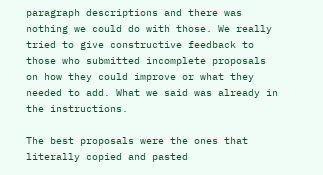paragraph descriptions and there was nothing we could do with those. We really tried to give constructive feedback to those who submitted incomplete proposals on how they could improve or what they needed to add. What we said was already in the instructions.

The best proposals were the ones that literally copied and pasted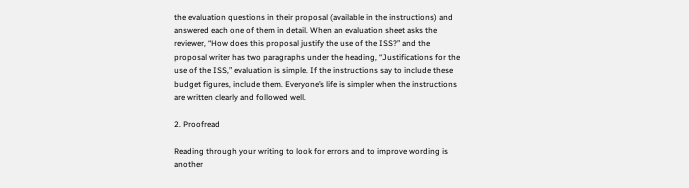the evaluation questions in their proposal (available in the instructions) and answered each one of them in detail. When an evaluation sheet asks the reviewer, “How does this proposal justify the use of the ISS?” and the proposal writer has two paragraphs under the heading, “Justifications for the use of the ISS,” evaluation is simple. If the instructions say to include these budget figures, include them. Everyone’s life is simpler when the instructions are written clearly and followed well.

2. Proofread

Reading through your writing to look for errors and to improve wording is another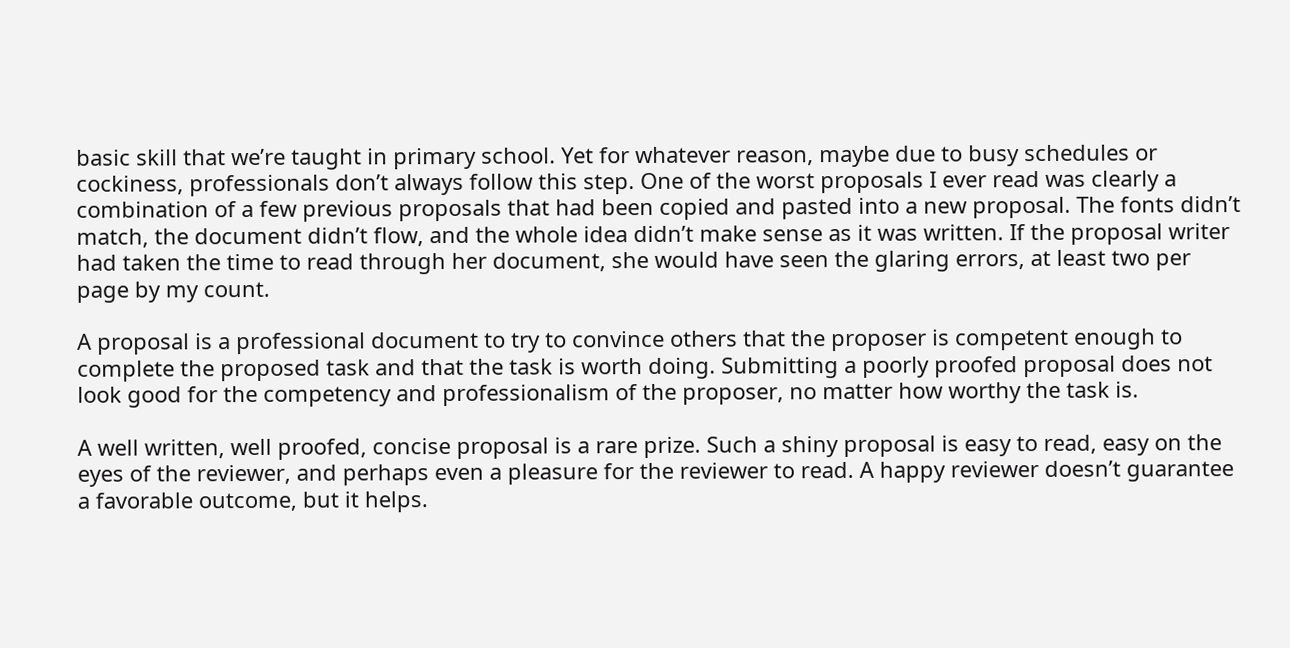basic skill that we’re taught in primary school. Yet for whatever reason, maybe due to busy schedules or cockiness, professionals don’t always follow this step. One of the worst proposals I ever read was clearly a combination of a few previous proposals that had been copied and pasted into a new proposal. The fonts didn’t match, the document didn’t flow, and the whole idea didn’t make sense as it was written. If the proposal writer had taken the time to read through her document, she would have seen the glaring errors, at least two per page by my count.

A proposal is a professional document to try to convince others that the proposer is competent enough to complete the proposed task and that the task is worth doing. Submitting a poorly proofed proposal does not look good for the competency and professionalism of the proposer, no matter how worthy the task is.

A well written, well proofed, concise proposal is a rare prize. Such a shiny proposal is easy to read, easy on the eyes of the reviewer, and perhaps even a pleasure for the reviewer to read. A happy reviewer doesn’t guarantee a favorable outcome, but it helps.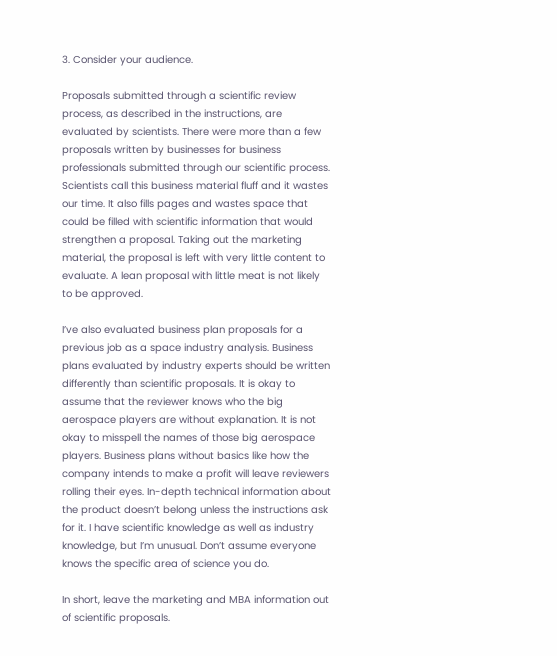3. Consider your audience.

Proposals submitted through a scientific review process, as described in the instructions, are evaluated by scientists. There were more than a few proposals written by businesses for business professionals submitted through our scientific process. Scientists call this business material fluff and it wastes our time. It also fills pages and wastes space that could be filled with scientific information that would strengthen a proposal. Taking out the marketing material, the proposal is left with very little content to evaluate. A lean proposal with little meat is not likely to be approved.

I’ve also evaluated business plan proposals for a previous job as a space industry analysis. Business plans evaluated by industry experts should be written differently than scientific proposals. It is okay to assume that the reviewer knows who the big aerospace players are without explanation. It is not okay to misspell the names of those big aerospace players. Business plans without basics like how the company intends to make a profit will leave reviewers rolling their eyes. In-depth technical information about the product doesn’t belong unless the instructions ask for it. I have scientific knowledge as well as industry knowledge, but I’m unusual. Don’t assume everyone knows the specific area of science you do.

In short, leave the marketing and MBA information out of scientific proposals.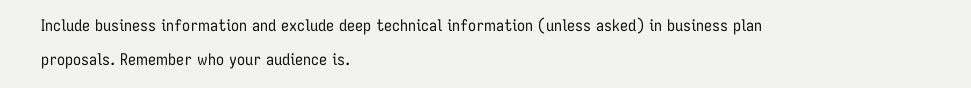Include business information and exclude deep technical information (unless asked) in business plan proposals. Remember who your audience is.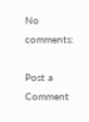No comments:

Post a Comment